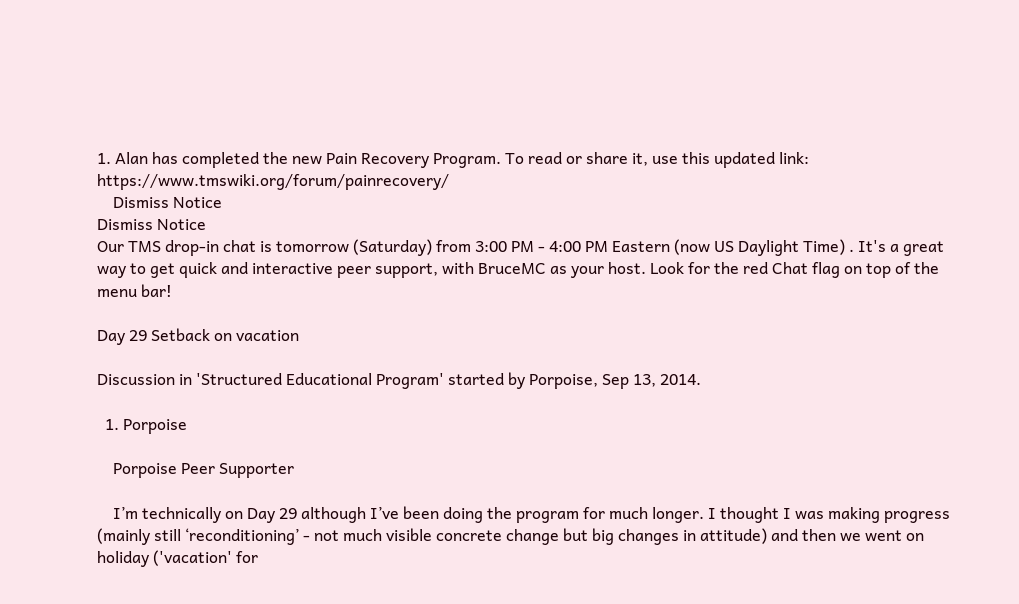1. Alan has completed the new Pain Recovery Program. To read or share it, use this updated link: https://www.tmswiki.org/forum/painrecovery/
    Dismiss Notice
Dismiss Notice
Our TMS drop-in chat is tomorrow (Saturday) from 3:00 PM - 4:00 PM Eastern (now US Daylight Time) . It's a great way to get quick and interactive peer support, with BruceMC as your host. Look for the red Chat flag on top of the menu bar!

Day 29 Setback on vacation

Discussion in 'Structured Educational Program' started by Porpoise, Sep 13, 2014.

  1. Porpoise

    Porpoise Peer Supporter

    I’m technically on Day 29 although I’ve been doing the program for much longer. I thought I was making progress (mainly still ‘reconditioning’ - not much visible concrete change but big changes in attitude) and then we went on holiday ('vacation' for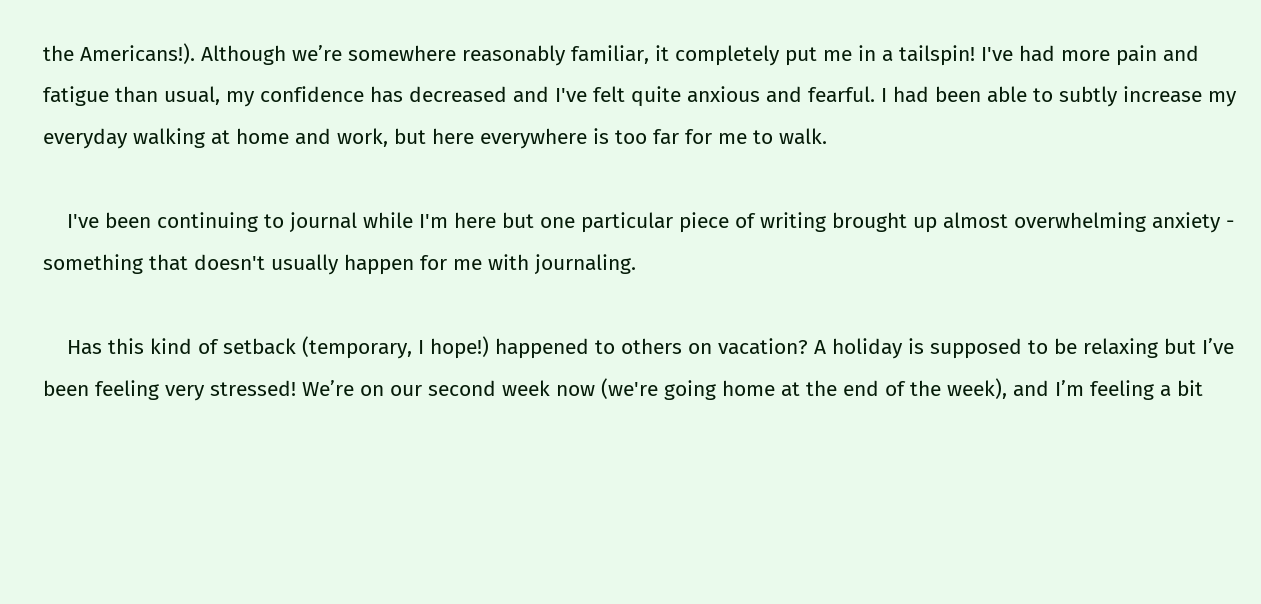the Americans!). Although we’re somewhere reasonably familiar, it completely put me in a tailspin! I've had more pain and fatigue than usual, my confidence has decreased and I've felt quite anxious and fearful. I had been able to subtly increase my everyday walking at home and work, but here everywhere is too far for me to walk.

    I've been continuing to journal while I'm here but one particular piece of writing brought up almost overwhelming anxiety - something that doesn't usually happen for me with journaling.

    Has this kind of setback (temporary, I hope!) happened to others on vacation? A holiday is supposed to be relaxing but I’ve been feeling very stressed! We’re on our second week now (we're going home at the end of the week), and I’m feeling a bit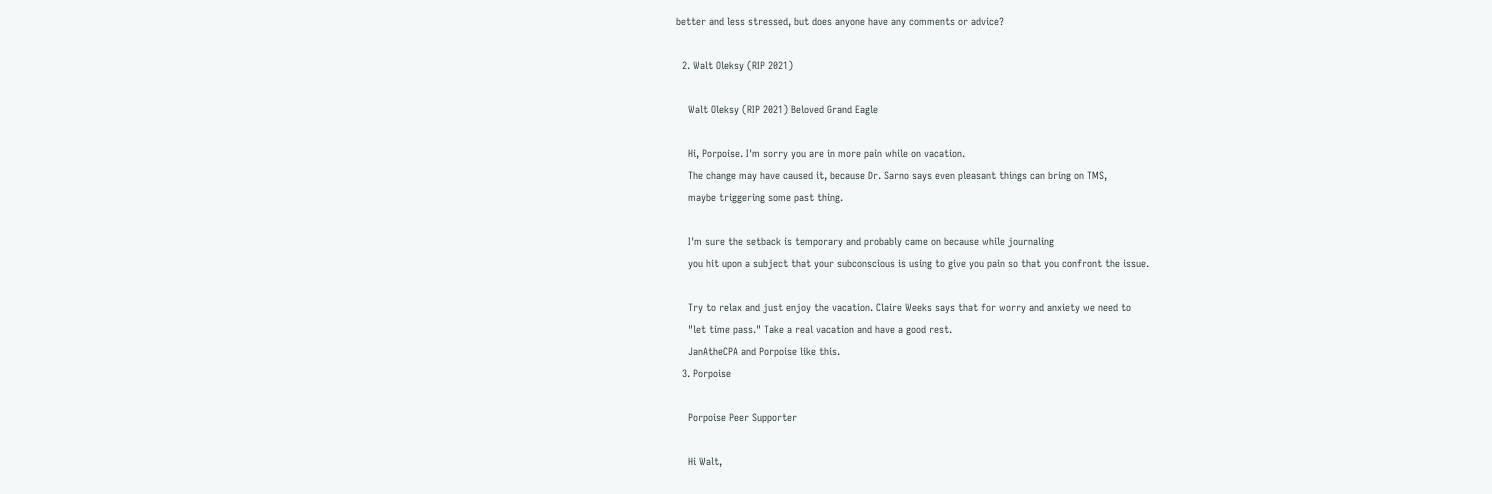better and less stressed, but does anyone have any comments or advice?

  2. Walt Oleksy (RIP 2021)

    Walt Oleksy (RIP 2021) Beloved Grand Eagle

    Hi, Porpoise. I'm sorry you are in more pain while on vacation.
    The change may have caused it, because Dr. Sarno says even pleasant things can bring on TMS,
    maybe triggering some past thing.

    I'm sure the setback is temporary and probably came on because while journaling
    you hit upon a subject that your subconscious is using to give you pain so that you confront the issue.

    Try to relax and just enjoy the vacation. Claire Weeks says that for worry and anxiety we need to
    "let time pass." Take a real vacation and have a good rest.
    JanAtheCPA and Porpoise like this.
  3. Porpoise

    Porpoise Peer Supporter

    Hi Walt,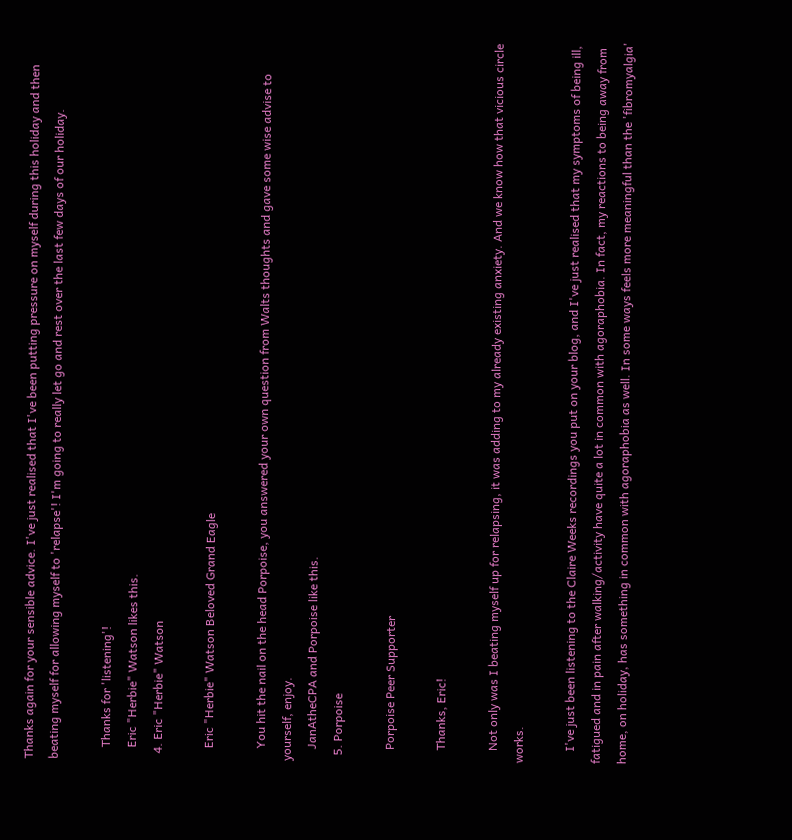Thanks again for your sensible advice. I've just realised that I've been putting pressure on myself during this holiday and then beating myself for allowing myself to 'relapse'! I'm going to really let go and rest over the last few days of our holiday.

    Thanks for 'listening'!
    Eric "Herbie" Watson likes this.
  4. Eric "Herbie" Watson

    Eric "Herbie" Watson Beloved Grand Eagle

    You hit the nail on the head Porpoise, you answered your own question from Walts thoughts and gave some wise advise to yourself, enjoy.
    JanAtheCPA and Porpoise like this.
  5. Porpoise

    Porpoise Peer Supporter

    Thanks, Eric!

    Not only was I beating myself up for relapsing, it was adding to my already existing anxiety. And we know how that vicious circle works.

    I've just been listening to the Claire Weeks recordings you put on your blog, and I've just realised that my symptoms of being ill, fatigued and in pain after walking/activity have quite a lot in common with agoraphobia. In fact, my reactions to being away from home, on holiday, has something in common with agoraphobia as well. In some ways feels more meaningful than the 'fibromyalgia'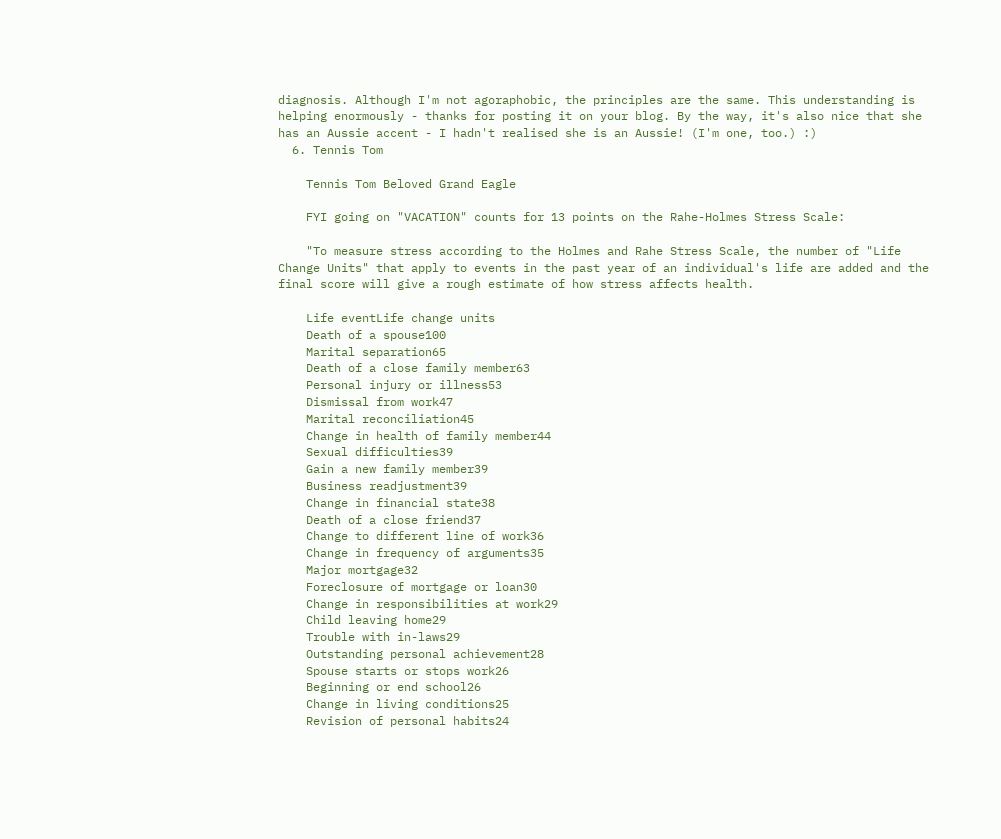diagnosis. Although I'm not agoraphobic, the principles are the same. This understanding is helping enormously - thanks for posting it on your blog. By the way, it's also nice that she has an Aussie accent - I hadn't realised she is an Aussie! (I'm one, too.) :)
  6. Tennis Tom

    Tennis Tom Beloved Grand Eagle

    FYI going on "VACATION" counts for 13 points on the Rahe-Holmes Stress Scale:

    "To measure stress according to the Holmes and Rahe Stress Scale, the number of "Life Change Units" that apply to events in the past year of an individual's life are added and the final score will give a rough estimate of how stress affects health.

    Life eventLife change units
    Death of a spouse100
    Marital separation65
    Death of a close family member63
    Personal injury or illness53
    Dismissal from work47
    Marital reconciliation45
    Change in health of family member44
    Sexual difficulties39
    Gain a new family member39
    Business readjustment39
    Change in financial state38
    Death of a close friend37
    Change to different line of work36
    Change in frequency of arguments35
    Major mortgage32
    Foreclosure of mortgage or loan30
    Change in responsibilities at work29
    Child leaving home29
    Trouble with in-laws29
    Outstanding personal achievement28
    Spouse starts or stops work26
    Beginning or end school26
    Change in living conditions25
    Revision of personal habits24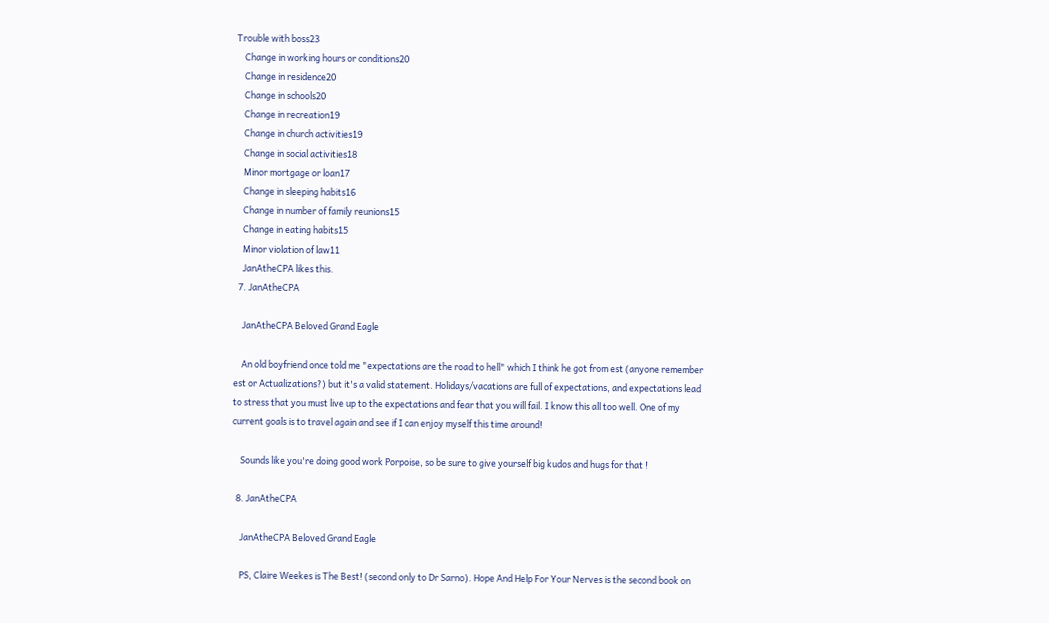Trouble with boss23
    Change in working hours or conditions20
    Change in residence20
    Change in schools20
    Change in recreation19
    Change in church activities19
    Change in social activities18
    Minor mortgage or loan17
    Change in sleeping habits16
    Change in number of family reunions15
    Change in eating habits15
    Minor violation of law11
    JanAtheCPA likes this.
  7. JanAtheCPA

    JanAtheCPA Beloved Grand Eagle

    An old boyfriend once told me "expectations are the road to hell" which I think he got from est (anyone remember est or Actualizations?) but it's a valid statement. Holidays/vacations are full of expectations, and expectations lead to stress that you must live up to the expectations and fear that you will fail. I know this all too well. One of my current goals is to travel again and see if I can enjoy myself this time around!

    Sounds like you're doing good work Porpoise, so be sure to give yourself big kudos and hugs for that !

  8. JanAtheCPA

    JanAtheCPA Beloved Grand Eagle

    PS, Claire Weekes is The Best! (second only to Dr Sarno). Hope And Help For Your Nerves is the second book on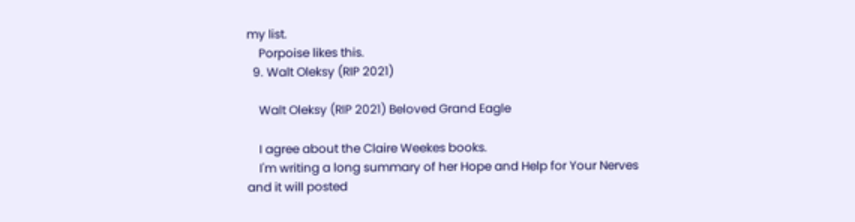my list.
    Porpoise likes this.
  9. Walt Oleksy (RIP 2021)

    Walt Oleksy (RIP 2021) Beloved Grand Eagle

    I agree about the Claire Weekes books.
    I'm writing a long summary of her Hope and Help for Your Nerves and it will posted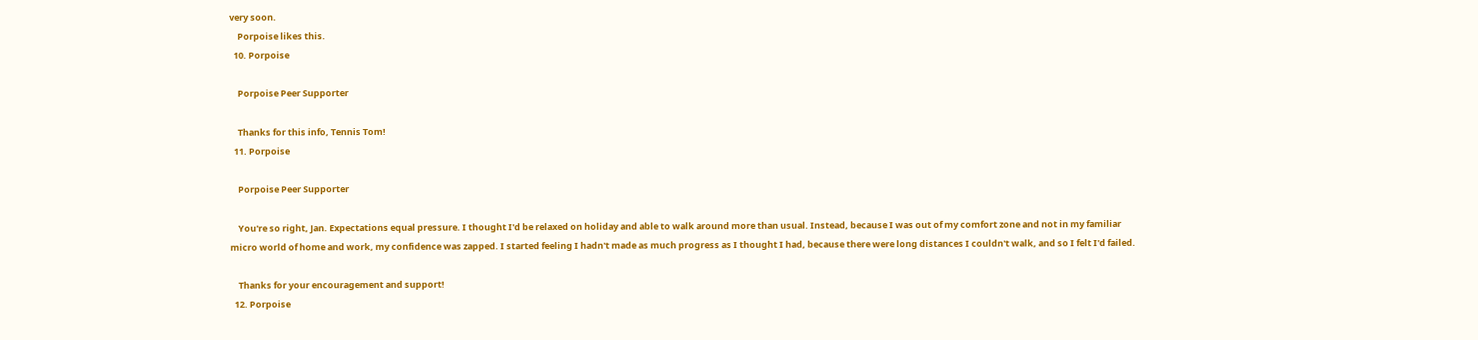very soon.
    Porpoise likes this.
  10. Porpoise

    Porpoise Peer Supporter

    Thanks for this info, Tennis Tom!
  11. Porpoise

    Porpoise Peer Supporter

    You're so right, Jan. Expectations equal pressure. I thought I'd be relaxed on holiday and able to walk around more than usual. Instead, because I was out of my comfort zone and not in my familiar micro world of home and work, my confidence was zapped. I started feeling I hadn't made as much progress as I thought I had, because there were long distances I couldn't walk, and so I felt I'd failed.

    Thanks for your encouragement and support!
  12. Porpoise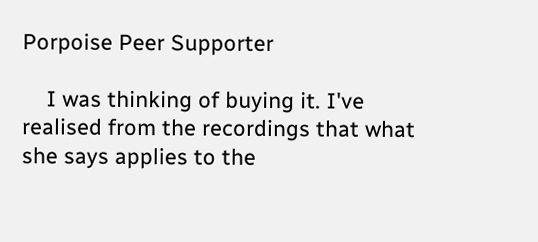Porpoise Peer Supporter

    I was thinking of buying it. I've realised from the recordings that what she says applies to the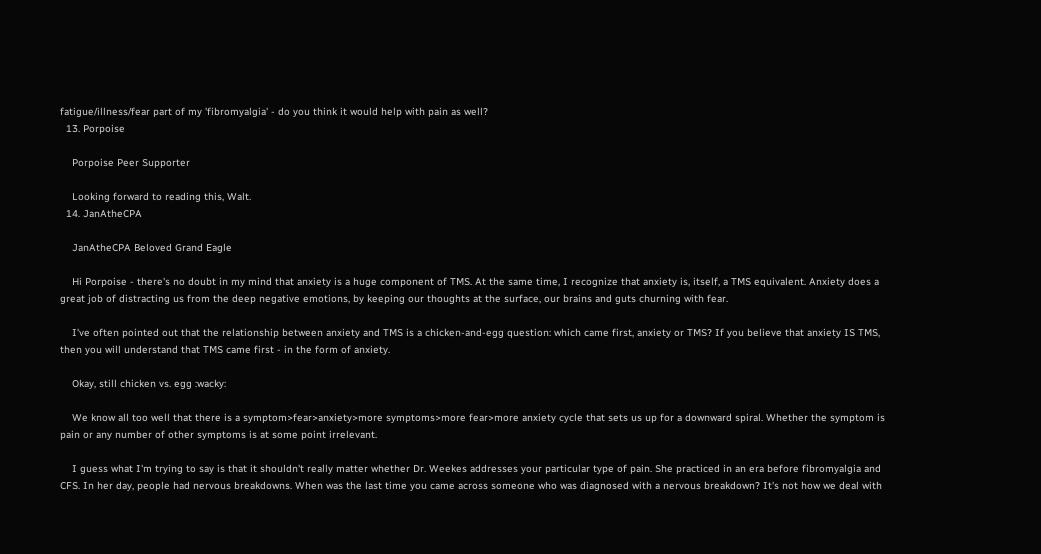fatigue/illness/fear part of my 'fibromyalgia' - do you think it would help with pain as well?
  13. Porpoise

    Porpoise Peer Supporter

    Looking forward to reading this, Walt.
  14. JanAtheCPA

    JanAtheCPA Beloved Grand Eagle

    Hi Porpoise - there's no doubt in my mind that anxiety is a huge component of TMS. At the same time, I recognize that anxiety is, itself, a TMS equivalent. Anxiety does a great job of distracting us from the deep negative emotions, by keeping our thoughts at the surface, our brains and guts churning with fear.

    I've often pointed out that the relationship between anxiety and TMS is a chicken-and-egg question: which came first, anxiety or TMS? If you believe that anxiety IS TMS, then you will understand that TMS came first - in the form of anxiety.

    Okay, still chicken vs. egg :wacky:

    We know all too well that there is a symptom>fear>anxiety>more symptoms>more fear>more anxiety cycle that sets us up for a downward spiral. Whether the symptom is pain or any number of other symptoms is at some point irrelevant.

    I guess what I'm trying to say is that it shouldn't really matter whether Dr. Weekes addresses your particular type of pain. She practiced in an era before fibromyalgia and CFS. In her day, people had nervous breakdowns. When was the last time you came across someone who was diagnosed with a nervous breakdown? It's not how we deal with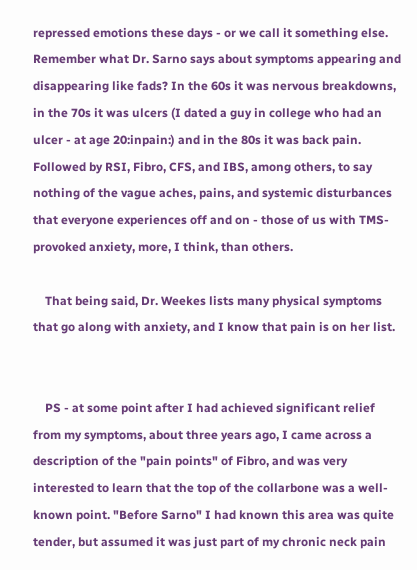repressed emotions these days - or we call it something else. Remember what Dr. Sarno says about symptoms appearing and disappearing like fads? In the 60s it was nervous breakdowns, in the 70s it was ulcers (I dated a guy in college who had an ulcer - at age 20:inpain:) and in the 80s it was back pain. Followed by RSI, Fibro, CFS, and IBS, among others, to say nothing of the vague aches, pains, and systemic disturbances that everyone experiences off and on - those of us with TMS-provoked anxiety, more, I think, than others.

    That being said, Dr. Weekes lists many physical symptoms that go along with anxiety, and I know that pain is on her list.


    PS - at some point after I had achieved significant relief from my symptoms, about three years ago, I came across a description of the "pain points" of Fibro, and was very interested to learn that the top of the collarbone was a well-known point. "Before Sarno" I had known this area was quite tender, but assumed it was just part of my chronic neck pain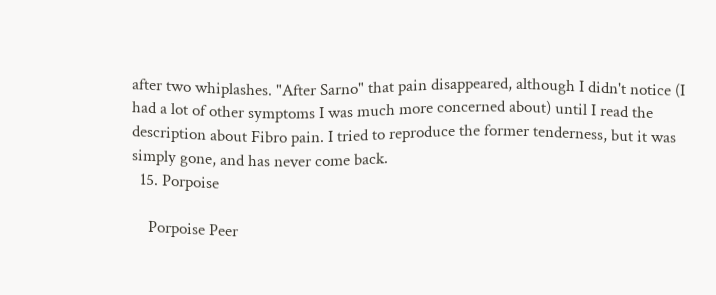after two whiplashes. "After Sarno" that pain disappeared, although I didn't notice (I had a lot of other symptoms I was much more concerned about) until I read the description about Fibro pain. I tried to reproduce the former tenderness, but it was simply gone, and has never come back.
  15. Porpoise

    Porpoise Peer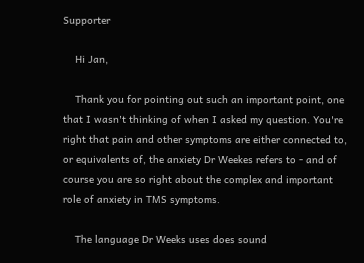Supporter

    Hi Jan,

    Thank you for pointing out such an important point, one that I wasn't thinking of when I asked my question. You're right that pain and other symptoms are either connected to, or equivalents of, the anxiety Dr Weekes refers to - and of course you are so right about the complex and important role of anxiety in TMS symptoms.

    The language Dr Weeks uses does sound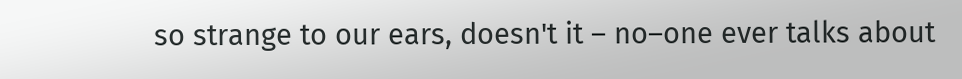so strange to our ears, doesn't it – no–one ever talks about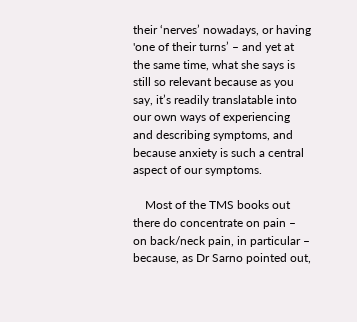their ‘nerves’ nowadays, or having 'one of their turns’ – and yet at the same time, what she says is still so relevant because as you say, it’s readily translatable into our own ways of experiencing and describing symptoms, and because anxiety is such a central aspect of our symptoms.

    Most of the TMS books out there do concentrate on pain – on back/neck pain, in particular – because, as Dr Sarno pointed out,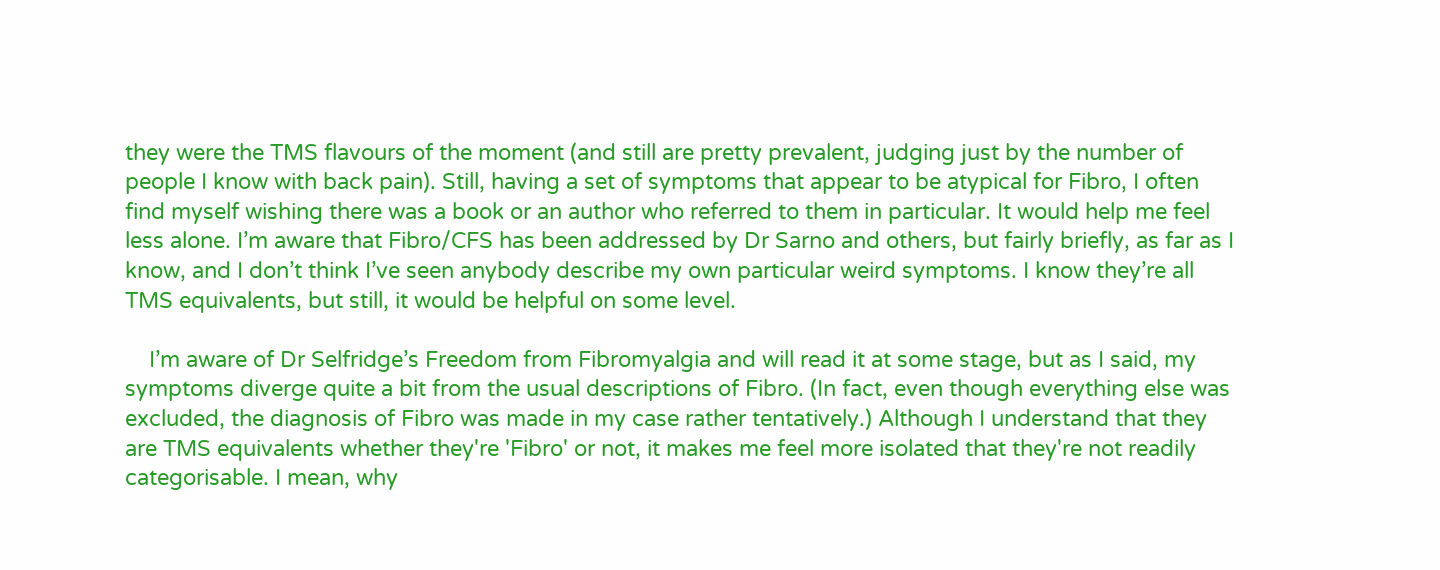they were the TMS flavours of the moment (and still are pretty prevalent, judging just by the number of people I know with back pain). Still, having a set of symptoms that appear to be atypical for Fibro, I often find myself wishing there was a book or an author who referred to them in particular. It would help me feel less alone. I’m aware that Fibro/CFS has been addressed by Dr Sarno and others, but fairly briefly, as far as I know, and I don’t think I’ve seen anybody describe my own particular weird symptoms. I know they’re all TMS equivalents, but still, it would be helpful on some level.

    I’m aware of Dr Selfridge’s Freedom from Fibromyalgia and will read it at some stage, but as I said, my symptoms diverge quite a bit from the usual descriptions of Fibro. (In fact, even though everything else was excluded, the diagnosis of Fibro was made in my case rather tentatively.) Although I understand that they are TMS equivalents whether they're 'Fibro' or not, it makes me feel more isolated that they're not readily categorisable. I mean, why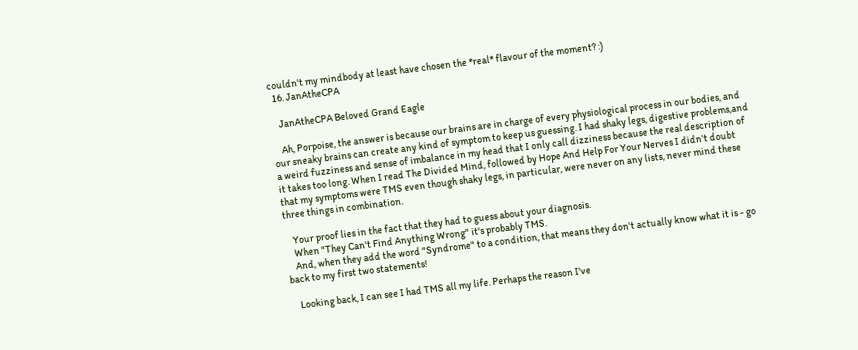couldn't my mindbody at least have chosen the *real* flavour of the moment? :)
  16. JanAtheCPA

    JanAtheCPA Beloved Grand Eagle

    Ah, Porpoise, the answer is because our brains are in charge of every physiological process in our bodies, and our sneaky brains can create any kind of symptom to keep us guessing. I had shaky legs, digestive problems,and a weird fuzziness and sense of imbalance in my head that I only call dizziness because the real description of it takes too long. When I read The Divided Mind, followed by Hope And Help For Your Nerves I didn't doubt that my symptoms were TMS even though shaky legs, in particular, were never on any lists, never mind these three things in combination.

    Your proof lies in the fact that they had to guess about your diagnosis.
    When "They Can't Find Anything Wrong" it's probably TMS.
    And, when they add the word "Syndrome" to a condition, that means they don't actually know what it is - go back to my first two statements!

    Looking back, I can see I had TMS all my life. Perhaps the reason I've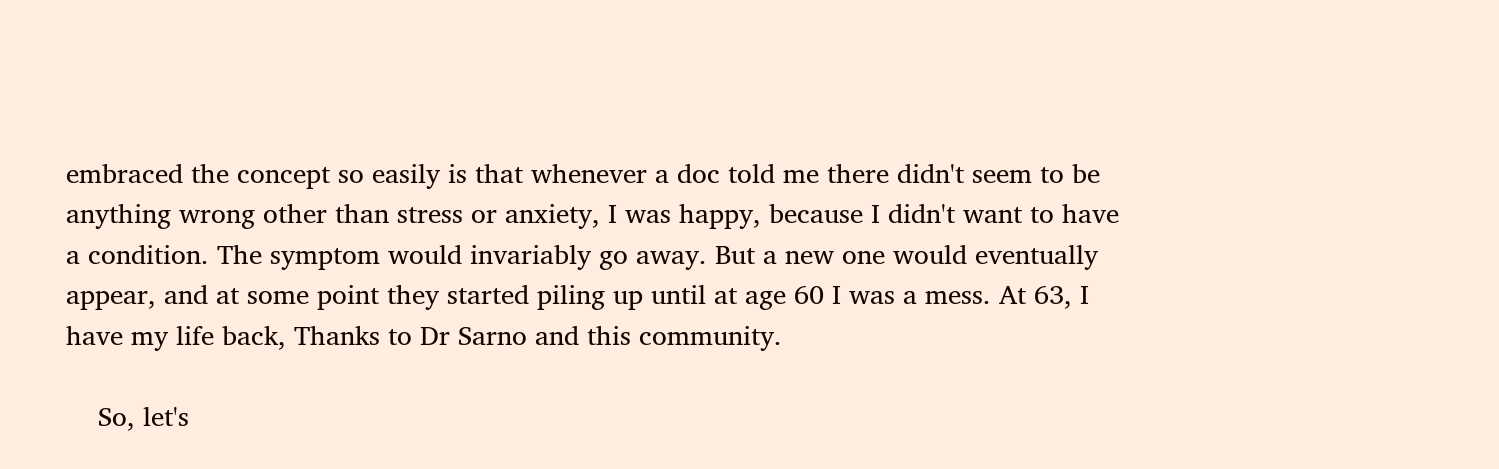embraced the concept so easily is that whenever a doc told me there didn't seem to be anything wrong other than stress or anxiety, I was happy, because I didn't want to have a condition. The symptom would invariably go away. But a new one would eventually appear, and at some point they started piling up until at age 60 I was a mess. At 63, I have my life back, Thanks to Dr Sarno and this community.

    So, let's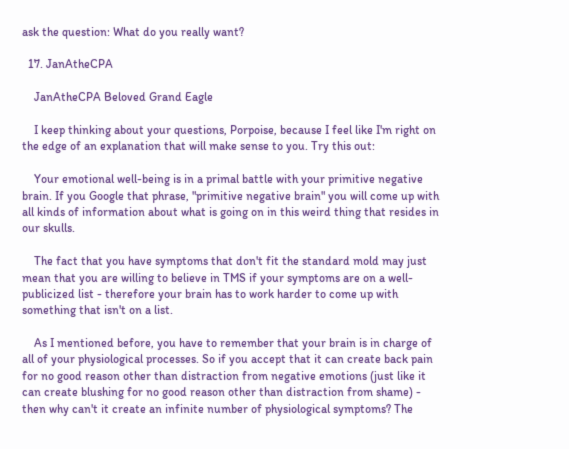ask the question: What do you really want?

  17. JanAtheCPA

    JanAtheCPA Beloved Grand Eagle

    I keep thinking about your questions, Porpoise, because I feel like I'm right on the edge of an explanation that will make sense to you. Try this out:

    Your emotional well-being is in a primal battle with your primitive negative brain. If you Google that phrase, "primitive negative brain" you will come up with all kinds of information about what is going on in this weird thing that resides in our skulls.

    The fact that you have symptoms that don't fit the standard mold may just mean that you are willing to believe in TMS if your symptoms are on a well-publicized list - therefore your brain has to work harder to come up with something that isn't on a list.

    As I mentioned before, you have to remember that your brain is in charge of all of your physiological processes. So if you accept that it can create back pain for no good reason other than distraction from negative emotions (just like it can create blushing for no good reason other than distraction from shame) - then why can't it create an infinite number of physiological symptoms? The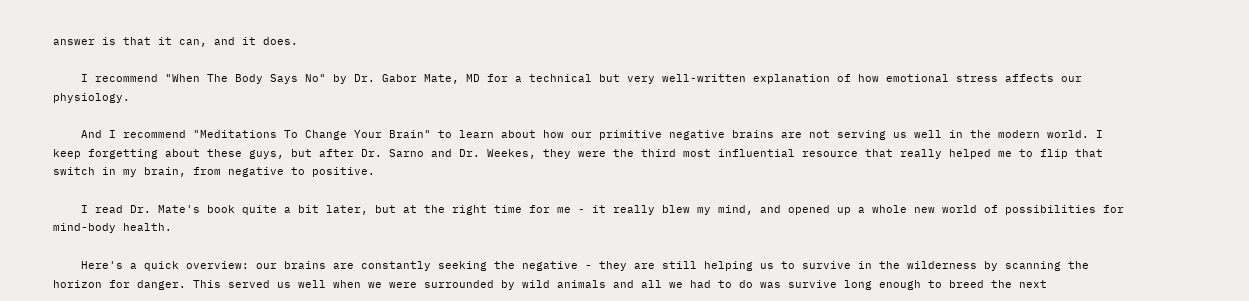answer is that it can, and it does.

    I recommend "When The Body Says No" by Dr. Gabor Mate, MD for a technical but very well-written explanation of how emotional stress affects our physiology.

    And I recommend "Meditations To Change Your Brain" to learn about how our primitive negative brains are not serving us well in the modern world. I keep forgetting about these guys, but after Dr. Sarno and Dr. Weekes, they were the third most influential resource that really helped me to flip that switch in my brain, from negative to positive.

    I read Dr. Mate's book quite a bit later, but at the right time for me - it really blew my mind, and opened up a whole new world of possibilities for mind-body health.

    Here's a quick overview: our brains are constantly seeking the negative - they are still helping us to survive in the wilderness by scanning the horizon for danger. This served us well when we were surrounded by wild animals and all we had to do was survive long enough to breed the next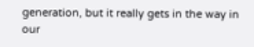generation, but it really gets in the way in our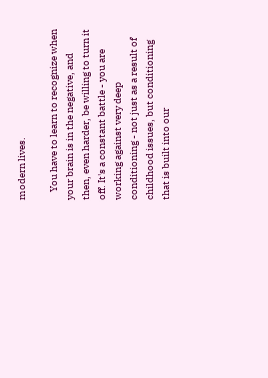modern lives.

    You have to learn to recognize when your brain is in the negative, and then, even harder, be willing to turn it off. It's a constant battle - you are working against very deep conditioning - not just as a result of childhood issues, but conditioning that is built into our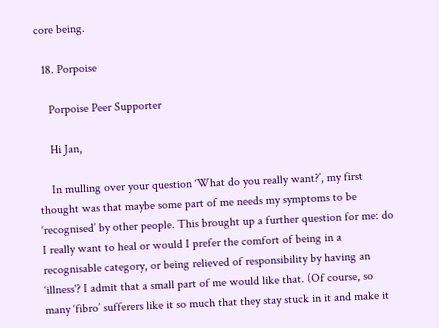core being.

  18. Porpoise

    Porpoise Peer Supporter

    Hi Jan,

    In mulling over your question ‘What do you really want?’, my first thought was that maybe some part of me needs my symptoms to be ‘recognised’ by other people. This brought up a further question for me: do I really want to heal or would I prefer the comfort of being in a recognisable category, or being relieved of responsibility by having an ‘illness'? I admit that a small part of me would like that. (Of course, so many ‘fibro’ sufferers like it so much that they stay stuck in it and make it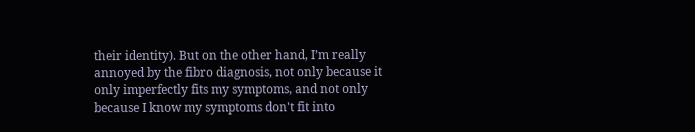their identity). But on the other hand, I’m really annoyed by the fibro diagnosis, not only because it only imperfectly fits my symptoms, and not only because I know my symptoms don't fit into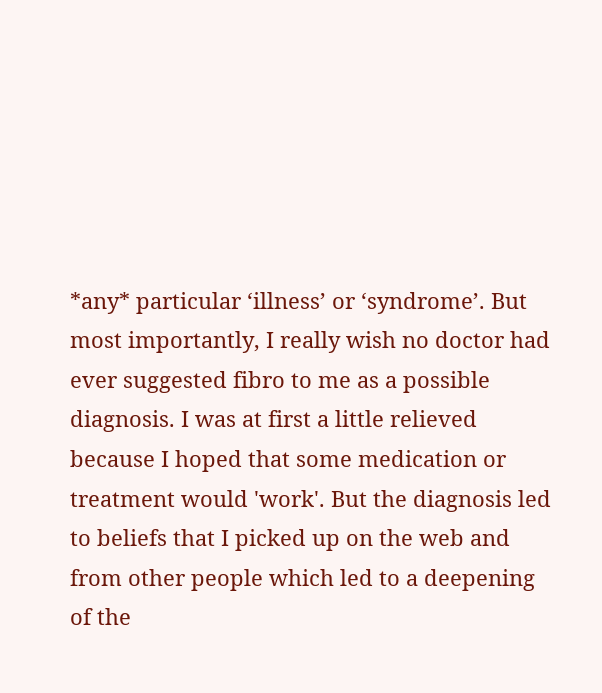*any* particular ‘illness’ or ‘syndrome’. But most importantly, I really wish no doctor had ever suggested fibro to me as a possible diagnosis. I was at first a little relieved because I hoped that some medication or treatment would 'work'. But the diagnosis led to beliefs that I picked up on the web and from other people which led to a deepening of the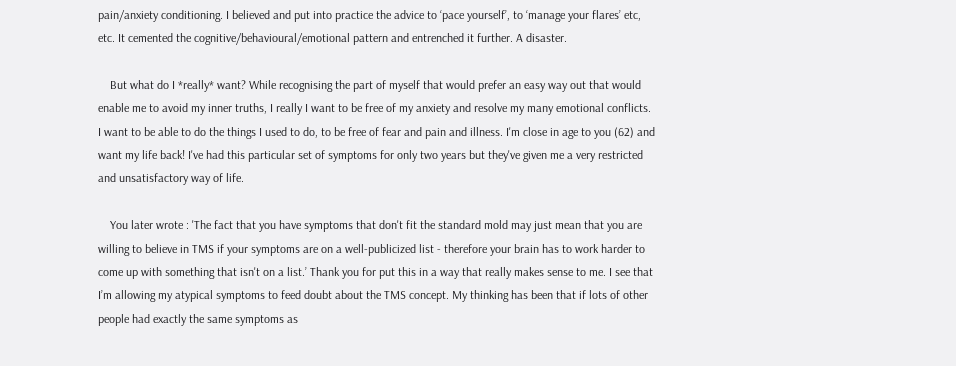pain/anxiety conditioning. I believed and put into practice the advice to ‘pace yourself’, to ‘manage your flares’ etc, etc. It cemented the cognitive/behavioural/emotional pattern and entrenched it further. A disaster.

    But what do I *really* want? While recognising the part of myself that would prefer an easy way out that would enable me to avoid my inner truths, I really I want to be free of my anxiety and resolve my many emotional conflicts. I want to be able to do the things I used to do, to be free of fear and pain and illness. I'm close in age to you (62) and want my life back! I've had this particular set of symptoms for only two years but they've given me a very restricted and unsatisfactory way of life.

    You later wrote : 'The fact that you have symptoms that don't fit the standard mold may just mean that you are willing to believe in TMS if your symptoms are on a well-publicized list - therefore your brain has to work harder to come up with something that isn't on a list.’ Thank you for put this in a way that really makes sense to me. I see that I’m allowing my atypical symptoms to feed doubt about the TMS concept. My thinking has been that if lots of other people had exactly the same symptoms as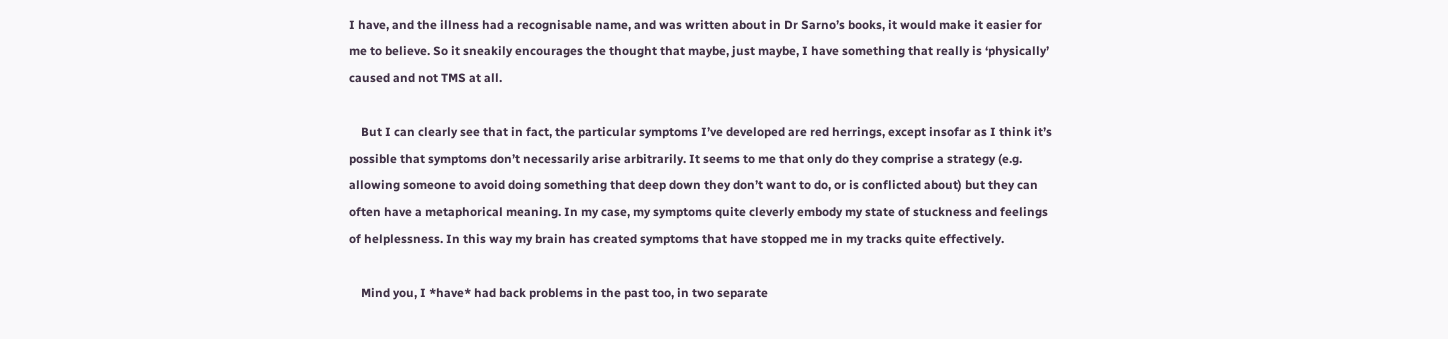I have, and the illness had a recognisable name, and was written about in Dr Sarno’s books, it would make it easier for me to believe. So it sneakily encourages the thought that maybe, just maybe, I have something that really is ‘physically’ caused and not TMS at all.

    But I can clearly see that in fact, the particular symptoms I’ve developed are red herrings, except insofar as I think it’s possible that symptoms don’t necessarily arise arbitrarily. It seems to me that only do they comprise a strategy (e.g. allowing someone to avoid doing something that deep down they don’t want to do, or is conflicted about) but they can often have a metaphorical meaning. In my case, my symptoms quite cleverly embody my state of stuckness and feelings of helplessness. In this way my brain has created symptoms that have stopped me in my tracks quite effectively.

    Mind you, I *have* had back problems in the past too, in two separate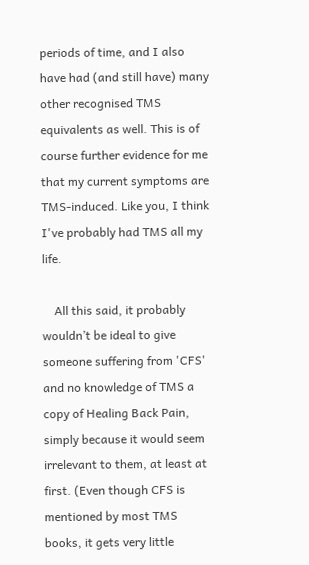periods of time, and I also have had (and still have) many other recognised TMS equivalents as well. This is of course further evidence for me that my current symptoms are TMS-induced. Like you, I think I've probably had TMS all my life.

    All this said, it probably wouldn’t be ideal to give someone suffering from 'CFS' and no knowledge of TMS a copy of Healing Back Pain, simply because it would seem irrelevant to them, at least at first. (Even though CFS is mentioned by most TMS books, it gets very little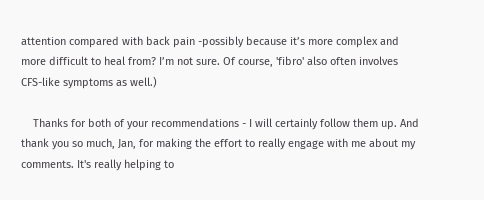attention compared with back pain -possibly because it’s more complex and more difficult to heal from? I’m not sure. Of course, 'fibro' also often involves CFS-like symptoms as well.)

    Thanks for both of your recommendations - I will certainly follow them up. And thank you so much, Jan, for making the effort to really engage with me about my comments. It's really helping to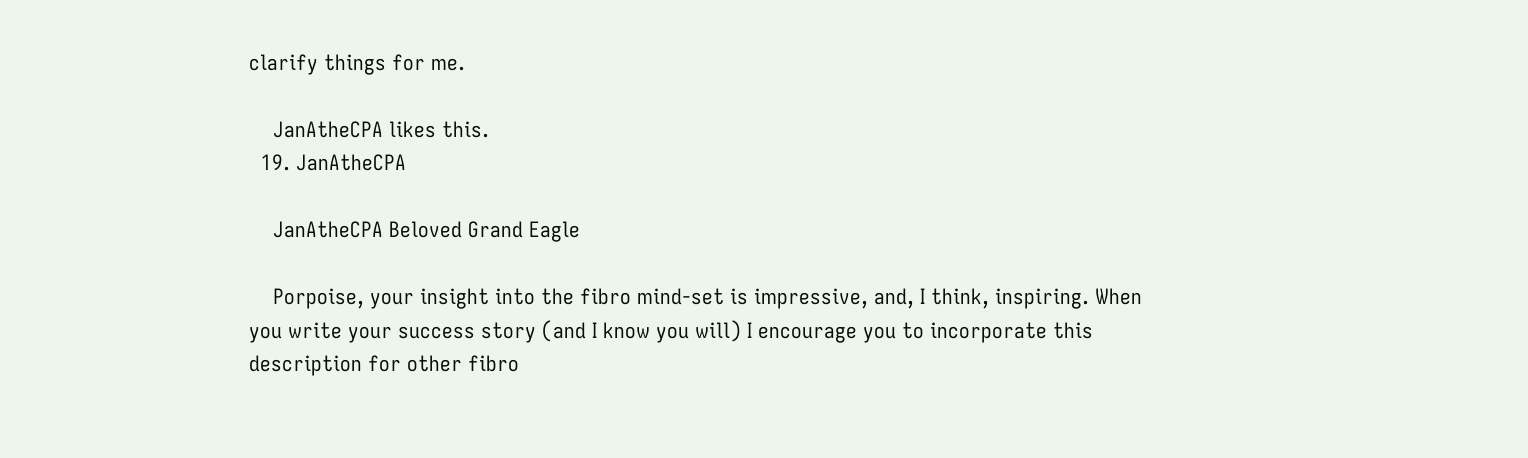clarify things for me.

    JanAtheCPA likes this.
  19. JanAtheCPA

    JanAtheCPA Beloved Grand Eagle

    Porpoise, your insight into the fibro mind-set is impressive, and, I think, inspiring. When you write your success story (and I know you will) I encourage you to incorporate this description for other fibro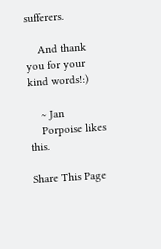sufferers.

    And thank you for your kind words!:)

    ~ Jan
    Porpoise likes this.

Share This Page